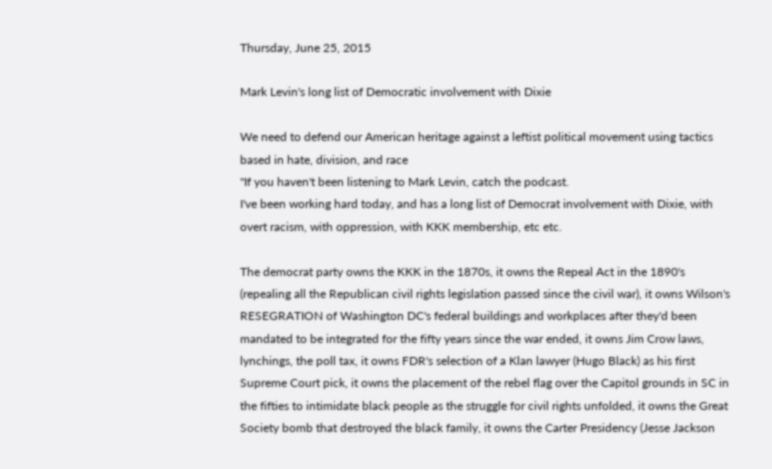Thursday, June 25, 2015

Mark Levin's long list of Democratic involvement with Dixie

We need to defend our American heritage against a leftist political movement using tactics based in hate, division, and race
"If you haven't been listening to Mark Levin, catch the podcast.
I've been working hard today, and has a long list of Democrat involvement with Dixie, with overt racism, with oppression, with KKK membership, etc etc.

The democrat party owns the KKK in the 1870s, it owns the Repeal Act in the 1890's (repealing all the Republican civil rights legislation passed since the civil war), it owns Wilson's RESEGRATION of Washington DC's federal buildings and workplaces after they'd been mandated to be integrated for the fifty years since the war ended, it owns Jim Crow laws, lynchings, the poll tax, it owns FDR's selection of a Klan lawyer (Hugo Black) as his first Supreme Court pick, it owns the placement of the rebel flag over the Capitol grounds in SC in the fifties to intimidate black people as the struggle for civil rights unfolded, it owns the Great Society bomb that destroyed the black family, it owns the Carter Presidency (Jesse Jackson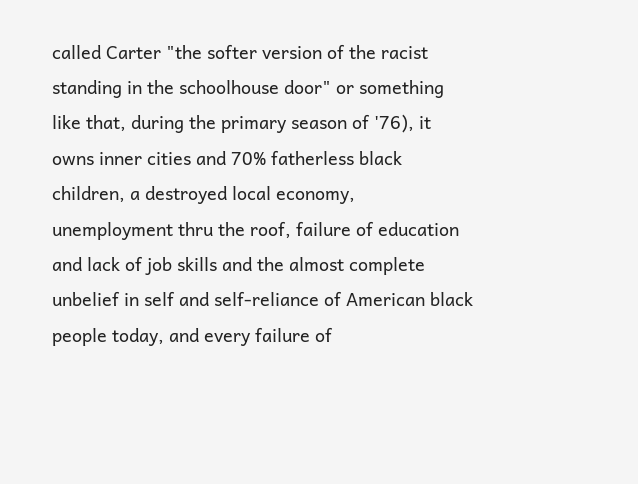called Carter "the softer version of the racist standing in the schoolhouse door" or something like that, during the primary season of '76), it owns inner cities and 70% fatherless black children, a destroyed local economy, unemployment thru the roof, failure of education and lack of job skills and the almost complete unbelief in self and self-reliance of American black people today, and every failure of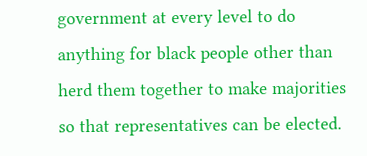government at every level to do anything for black people other than herd them together to make majorities so that representatives can be elected.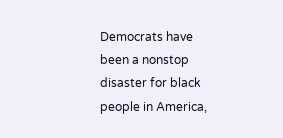Democrats have been a nonstop disaster for black people in America,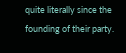quite literally since the founding of their party.